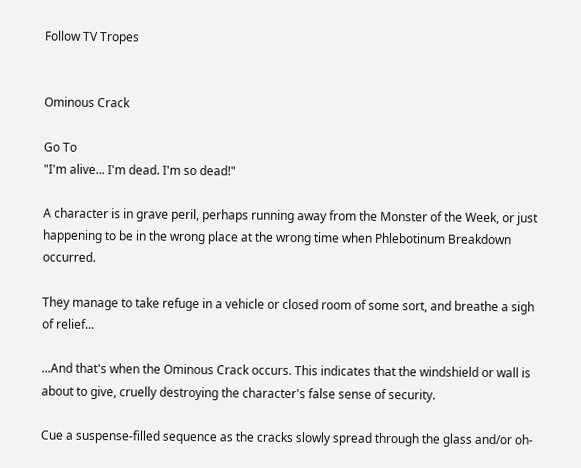Follow TV Tropes


Ominous Crack

Go To
"I'm alive... I'm dead. I'm so dead!"

A character is in grave peril, perhaps running away from the Monster of the Week, or just happening to be in the wrong place at the wrong time when Phlebotinum Breakdown occurred.

They manage to take refuge in a vehicle or closed room of some sort, and breathe a sigh of relief...

...And that's when the Ominous Crack occurs. This indicates that the windshield or wall is about to give, cruelly destroying the character's false sense of security.

Cue a suspense-filled sequence as the cracks slowly spread through the glass and/or oh-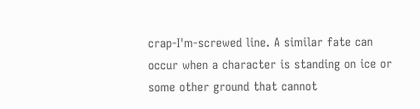crap-I'm-screwed line. A similar fate can occur when a character is standing on ice or some other ground that cannot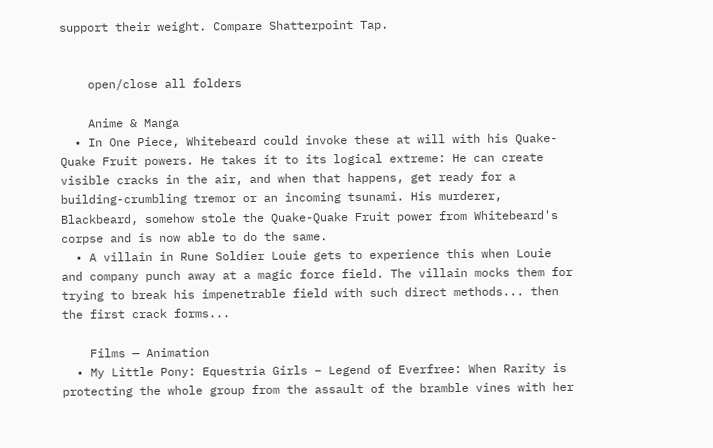support their weight. Compare Shatterpoint Tap.


    open/close all folders

    Anime & Manga
  • In One Piece, Whitebeard could invoke these at will with his Quake-Quake Fruit powers. He takes it to its logical extreme: He can create visible cracks in the air, and when that happens, get ready for a building-crumbling tremor or an incoming tsunami. His murderer, Blackbeard, somehow stole the Quake-Quake Fruit power from Whitebeard's corpse and is now able to do the same.
  • A villain in Rune Soldier Louie gets to experience this when Louie and company punch away at a magic force field. The villain mocks them for trying to break his impenetrable field with such direct methods... then the first crack forms...

    Films — Animation
  • My Little Pony: Equestria Girls – Legend of Everfree: When Rarity is protecting the whole group from the assault of the bramble vines with her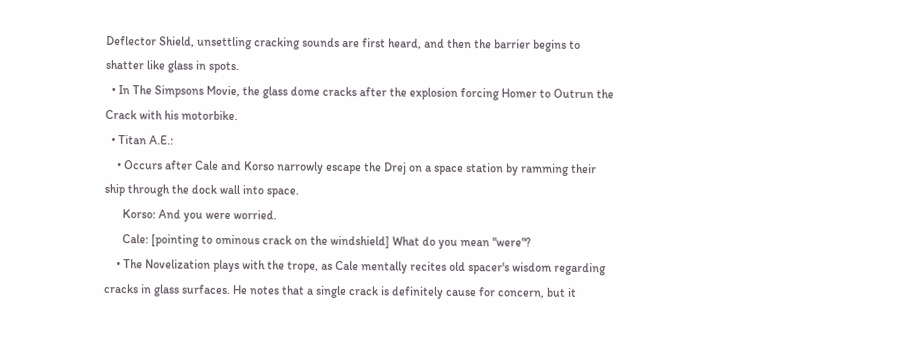Deflector Shield, unsettling cracking sounds are first heard, and then the barrier begins to shatter like glass in spots.
  • In The Simpsons Movie, the glass dome cracks after the explosion forcing Homer to Outrun the Crack with his motorbike.
  • Titan A.E.:
    • Occurs after Cale and Korso narrowly escape the Drej on a space station by ramming their ship through the dock wall into space.
      Korso: And you were worried.
      Cale: [pointing to ominous crack on the windshield] What do you mean "were"?
    • The Novelization plays with the trope, as Cale mentally recites old spacer's wisdom regarding cracks in glass surfaces. He notes that a single crack is definitely cause for concern, but it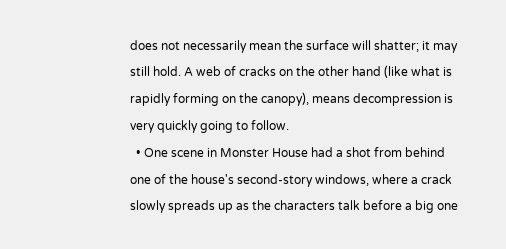does not necessarily mean the surface will shatter; it may still hold. A web of cracks on the other hand (like what is rapidly forming on the canopy), means decompression is very quickly going to follow.
  • One scene in Monster House had a shot from behind one of the house's second-story windows, where a crack slowly spreads up as the characters talk before a big one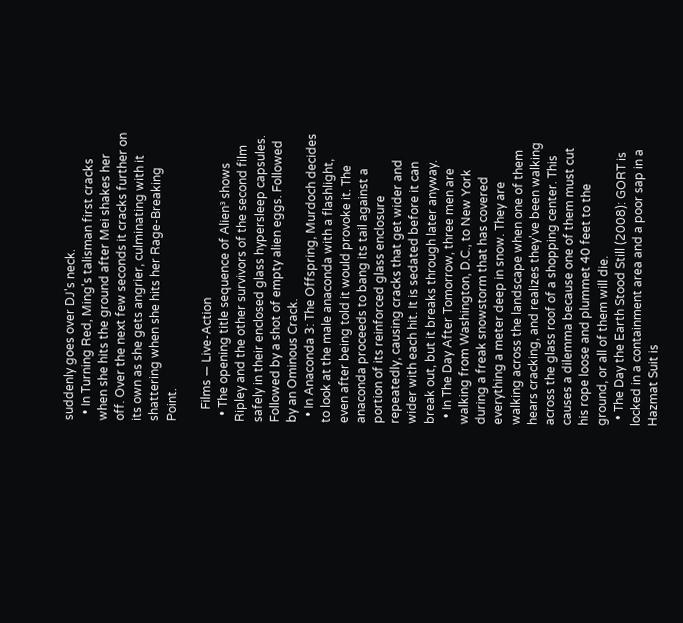suddenly goes over DJ's neck.
  • In Turning Red, Ming's talisman first cracks when she hits the ground after Mei shakes her off. Over the next few seconds it cracks further on its own as she gets angrier, culminating with it shattering when she hits her Rage-Breaking Point.

    Films — Live-Action
  • The opening title sequence of Alien³ shows Ripley and the other survivors of the second film safely in their enclosed glass hypersleep capsules. Followed by a shot of empty alien eggs. Followed by an Ominous Crack.
  • In Anaconda 3: The Offspring, Murdoch decides to look at the male anaconda with a flashlight, even after being told it would provoke it. The anaconda proceeds to bang its tail against a portion of its reinforced glass enclosure repeatedly, causing cracks that get wider and wider with each hit. It is sedated before it can break out, but it breaks through later anyway.
  • In The Day After Tomorrow, three men are walking from Washington, D.C., to New York during a freak snowstorm that has covered everything a meter deep in snow. They are walking across the landscape when one of them hears cracking, and realizes they've been walking across the glass roof of a shopping center. This causes a dilemma because one of them must cut his rope loose and plummet 40 feet to the ground, or all of them will die.
  • The Day the Earth Stood Still (2008): GORT is locked in a containment area and a poor sap in a Hazmat Suit is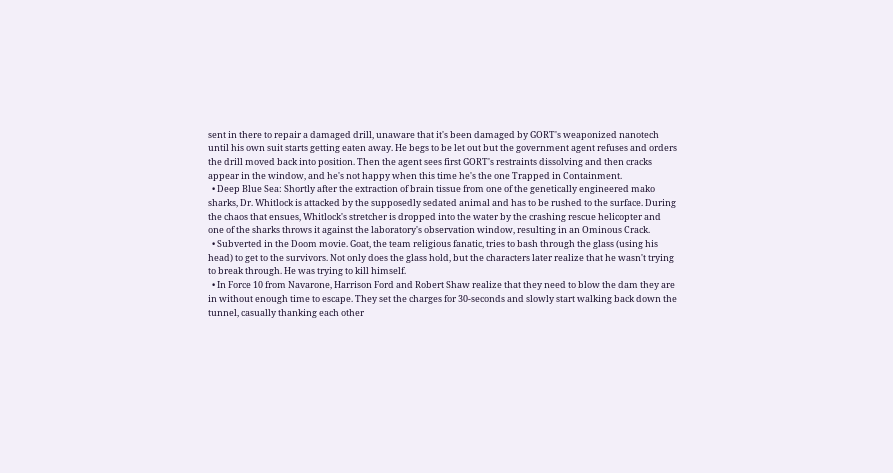sent in there to repair a damaged drill, unaware that it's been damaged by GORT's weaponized nanotech until his own suit starts getting eaten away. He begs to be let out but the government agent refuses and orders the drill moved back into position. Then the agent sees first GORT's restraints dissolving and then cracks appear in the window, and he's not happy when this time he's the one Trapped in Containment.
  • Deep Blue Sea: Shortly after the extraction of brain tissue from one of the genetically engineered mako sharks, Dr. Whitlock is attacked by the supposedly sedated animal and has to be rushed to the surface. During the chaos that ensues, Whitlock's stretcher is dropped into the water by the crashing rescue helicopter and one of the sharks throws it against the laboratory's observation window, resulting in an Ominous Crack.
  • Subverted in the Doom movie. Goat, the team religious fanatic, tries to bash through the glass (using his head) to get to the survivors. Not only does the glass hold, but the characters later realize that he wasn't trying to break through. He was trying to kill himself.
  • In Force 10 from Navarone, Harrison Ford and Robert Shaw realize that they need to blow the dam they are in without enough time to escape. They set the charges for 30-seconds and slowly start walking back down the tunnel, casually thanking each other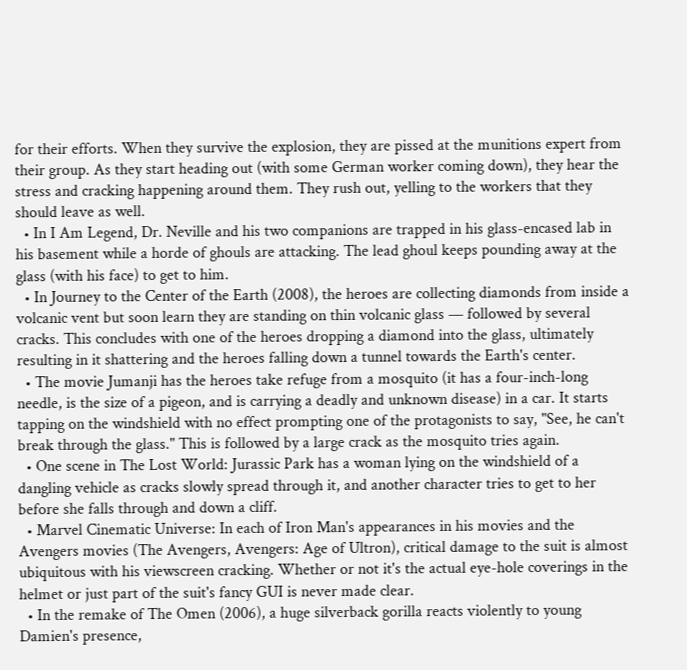for their efforts. When they survive the explosion, they are pissed at the munitions expert from their group. As they start heading out (with some German worker coming down), they hear the stress and cracking happening around them. They rush out, yelling to the workers that they should leave as well.
  • In I Am Legend, Dr. Neville and his two companions are trapped in his glass-encased lab in his basement while a horde of ghouls are attacking. The lead ghoul keeps pounding away at the glass (with his face) to get to him.
  • In Journey to the Center of the Earth (2008), the heroes are collecting diamonds from inside a volcanic vent but soon learn they are standing on thin volcanic glass — followed by several cracks. This concludes with one of the heroes dropping a diamond into the glass, ultimately resulting in it shattering and the heroes falling down a tunnel towards the Earth's center.
  • The movie Jumanji has the heroes take refuge from a mosquito (it has a four-inch-long needle, is the size of a pigeon, and is carrying a deadly and unknown disease) in a car. It starts tapping on the windshield with no effect prompting one of the protagonists to say, "See, he can't break through the glass." This is followed by a large crack as the mosquito tries again.
  • One scene in The Lost World: Jurassic Park has a woman lying on the windshield of a dangling vehicle as cracks slowly spread through it, and another character tries to get to her before she falls through and down a cliff.
  • Marvel Cinematic Universe: In each of Iron Man's appearances in his movies and the Avengers movies (The Avengers, Avengers: Age of Ultron), critical damage to the suit is almost ubiquitous with his viewscreen cracking. Whether or not it's the actual eye-hole coverings in the helmet or just part of the suit's fancy GUI is never made clear.
  • In the remake of The Omen (2006), a huge silverback gorilla reacts violently to young Damien's presence,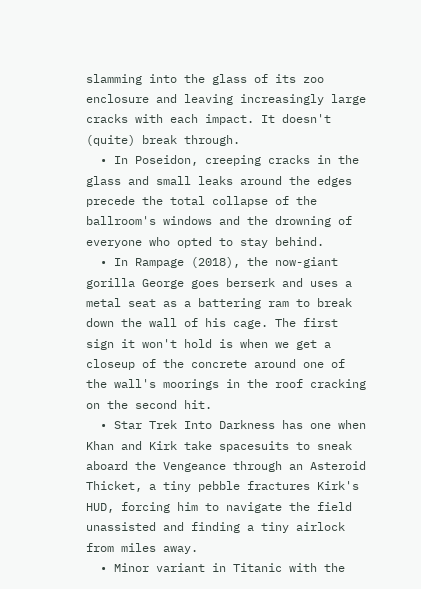slamming into the glass of its zoo enclosure and leaving increasingly large cracks with each impact. It doesn't (quite) break through.
  • In Poseidon, creeping cracks in the glass and small leaks around the edges precede the total collapse of the ballroom's windows and the drowning of everyone who opted to stay behind.
  • In Rampage (2018), the now-giant gorilla George goes berserk and uses a metal seat as a battering ram to break down the wall of his cage. The first sign it won't hold is when we get a closeup of the concrete around one of the wall's moorings in the roof cracking on the second hit.
  • Star Trek Into Darkness has one when Khan and Kirk take spacesuits to sneak aboard the Vengeance through an Asteroid Thicket, a tiny pebble fractures Kirk's HUD, forcing him to navigate the field unassisted and finding a tiny airlock from miles away.
  • Minor variant in Titanic with the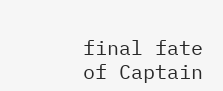final fate of Captain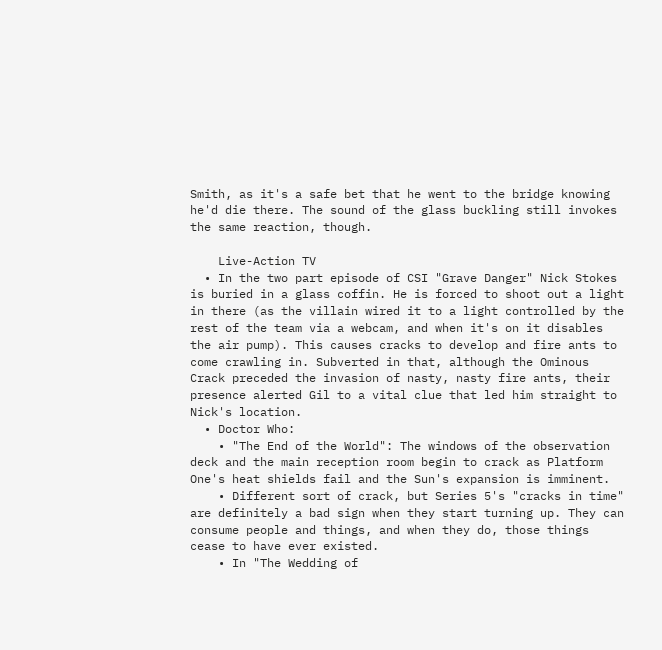Smith, as it's a safe bet that he went to the bridge knowing he'd die there. The sound of the glass buckling still invokes the same reaction, though.

    Live-Action TV
  • In the two part episode of CSI "Grave Danger" Nick Stokes is buried in a glass coffin. He is forced to shoot out a light in there (as the villain wired it to a light controlled by the rest of the team via a webcam, and when it's on it disables the air pump). This causes cracks to develop and fire ants to come crawling in. Subverted in that, although the Ominous Crack preceded the invasion of nasty, nasty fire ants, their presence alerted Gil to a vital clue that led him straight to Nick's location.
  • Doctor Who:
    • "The End of the World": The windows of the observation deck and the main reception room begin to crack as Platform One's heat shields fail and the Sun's expansion is imminent.
    • Different sort of crack, but Series 5's "cracks in time" are definitely a bad sign when they start turning up. They can consume people and things, and when they do, those things cease to have ever existed.
    • In "The Wedding of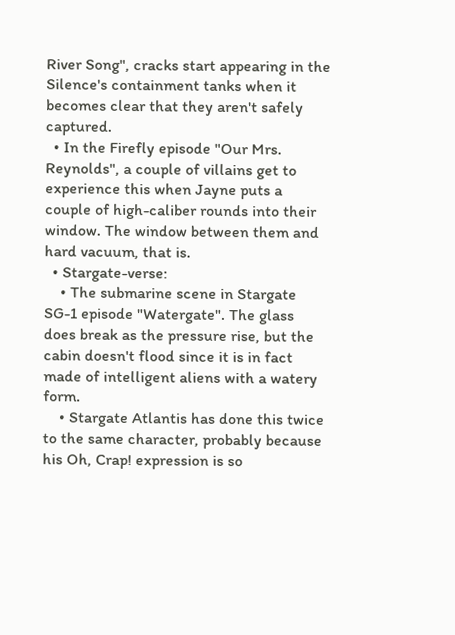River Song", cracks start appearing in the Silence's containment tanks when it becomes clear that they aren't safely captured.
  • In the Firefly episode "Our Mrs. Reynolds", a couple of villains get to experience this when Jayne puts a couple of high-caliber rounds into their window. The window between them and hard vacuum, that is.
  • Stargate-verse:
    • The submarine scene in Stargate SG-1 episode "Watergate". The glass does break as the pressure rise, but the cabin doesn't flood since it is in fact made of intelligent aliens with a watery form.
    • Stargate Atlantis has done this twice to the same character, probably because his Oh, Crap! expression is so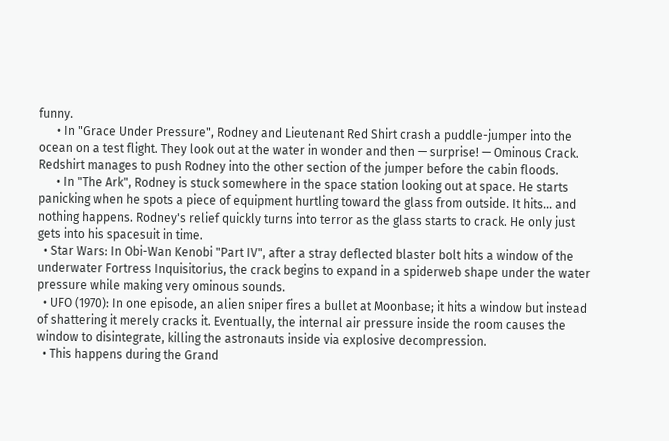funny.
      • In "Grace Under Pressure", Rodney and Lieutenant Red Shirt crash a puddle-jumper into the ocean on a test flight. They look out at the water in wonder and then — surprise! — Ominous Crack. Redshirt manages to push Rodney into the other section of the jumper before the cabin floods.
      • In "The Ark", Rodney is stuck somewhere in the space station looking out at space. He starts panicking when he spots a piece of equipment hurtling toward the glass from outside. It hits... and nothing happens. Rodney's relief quickly turns into terror as the glass starts to crack. He only just gets into his spacesuit in time.
  • Star Wars: In Obi-Wan Kenobi "Part IV", after a stray deflected blaster bolt hits a window of the underwater Fortress Inquisitorius, the crack begins to expand in a spiderweb shape under the water pressure while making very ominous sounds.
  • UFO (1970): In one episode, an alien sniper fires a bullet at Moonbase; it hits a window but instead of shattering it merely cracks it. Eventually, the internal air pressure inside the room causes the window to disintegrate, killing the astronauts inside via explosive decompression.
  • This happens during the Grand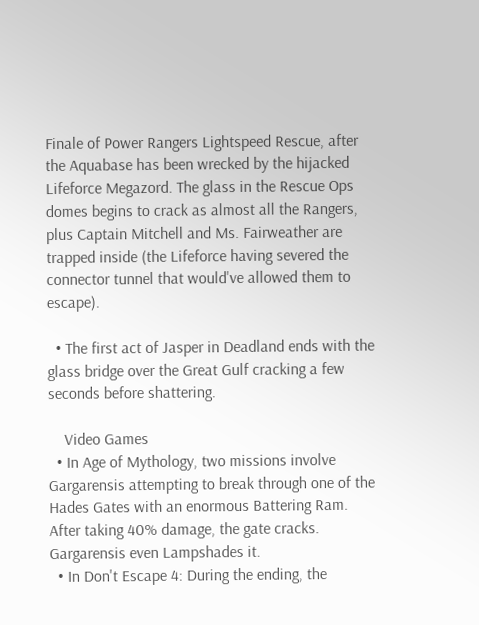Finale of Power Rangers Lightspeed Rescue, after the Aquabase has been wrecked by the hijacked Lifeforce Megazord. The glass in the Rescue Ops domes begins to crack as almost all the Rangers, plus Captain Mitchell and Ms. Fairweather are trapped inside (the Lifeforce having severed the connector tunnel that would've allowed them to escape).

  • The first act of Jasper in Deadland ends with the glass bridge over the Great Gulf cracking a few seconds before shattering.

    Video Games
  • In Age of Mythology, two missions involve Gargarensis attempting to break through one of the Hades Gates with an enormous Battering Ram. After taking 40% damage, the gate cracks. Gargarensis even Lampshades it.
  • In Don't Escape 4: During the ending, the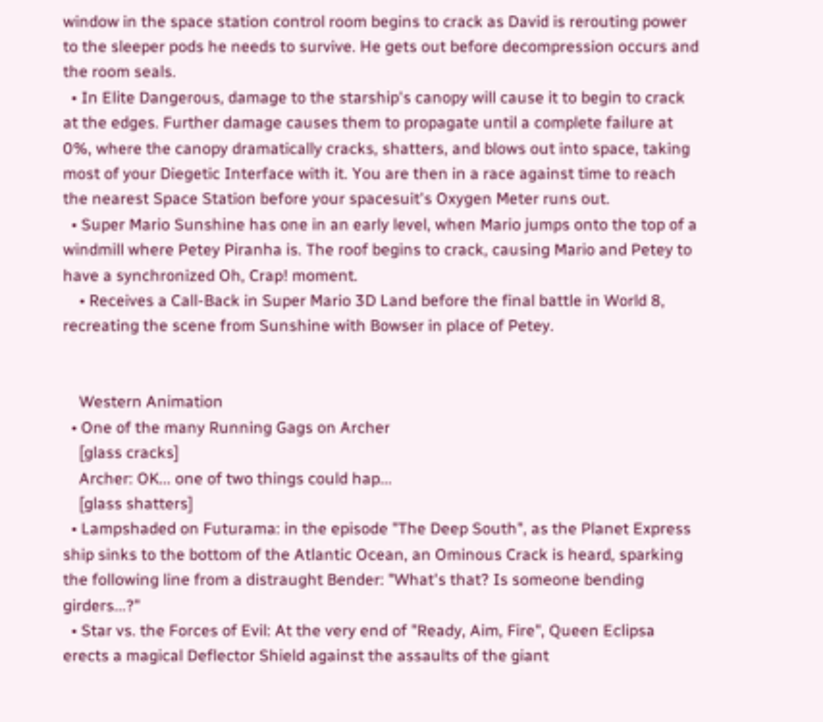window in the space station control room begins to crack as David is rerouting power to the sleeper pods he needs to survive. He gets out before decompression occurs and the room seals.
  • In Elite Dangerous, damage to the starship's canopy will cause it to begin to crack at the edges. Further damage causes them to propagate until a complete failure at 0%, where the canopy dramatically cracks, shatters, and blows out into space, taking most of your Diegetic Interface with it. You are then in a race against time to reach the nearest Space Station before your spacesuit's Oxygen Meter runs out.
  • Super Mario Sunshine has one in an early level, when Mario jumps onto the top of a windmill where Petey Piranha is. The roof begins to crack, causing Mario and Petey to have a synchronized Oh, Crap! moment.
    • Receives a Call-Back in Super Mario 3D Land before the final battle in World 8, recreating the scene from Sunshine with Bowser in place of Petey.


    Western Animation
  • One of the many Running Gags on Archer
    [glass cracks]
    Archer: OK... one of two things could hap...
    [glass shatters]
  • Lampshaded on Futurama: in the episode "The Deep South", as the Planet Express ship sinks to the bottom of the Atlantic Ocean, an Ominous Crack is heard, sparking the following line from a distraught Bender: "What's that? Is someone bending girders...?"
  • Star vs. the Forces of Evil: At the very end of "Ready, Aim, Fire", Queen Eclipsa erects a magical Deflector Shield against the assaults of the giant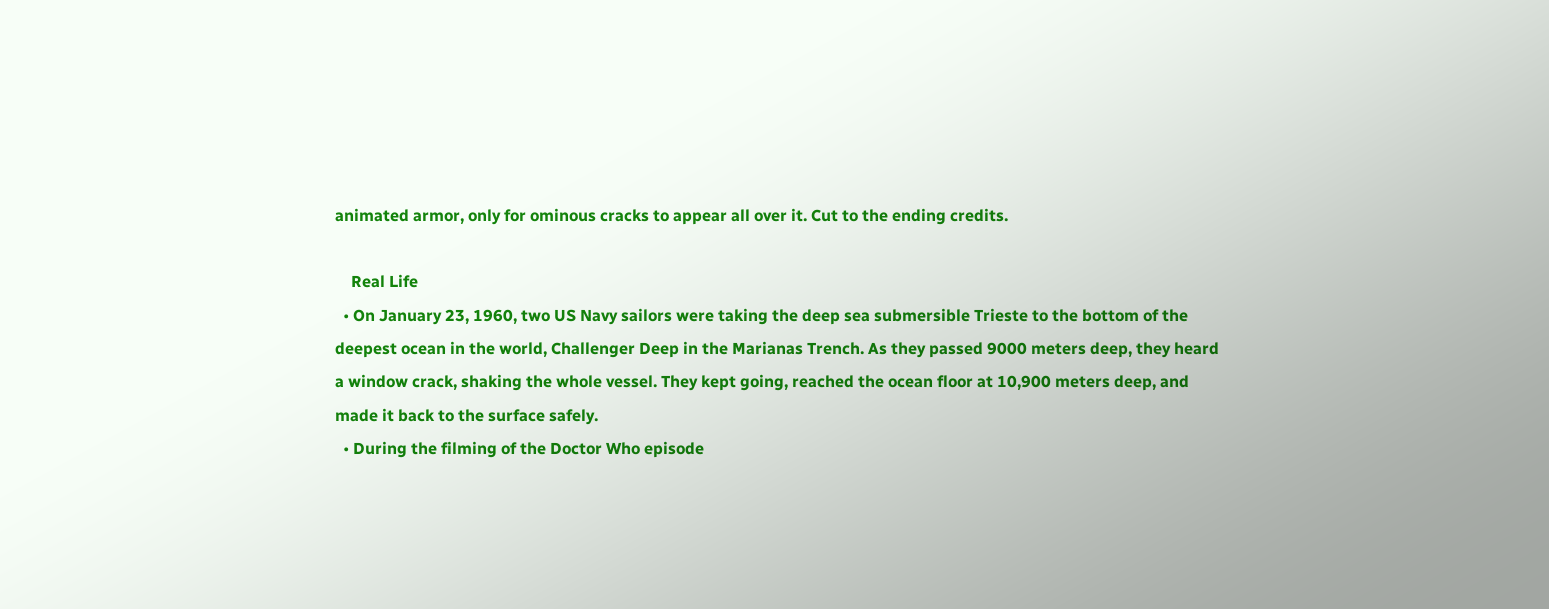animated armor, only for ominous cracks to appear all over it. Cut to the ending credits.

    Real Life
  • On January 23, 1960, two US Navy sailors were taking the deep sea submersible Trieste to the bottom of the deepest ocean in the world, Challenger Deep in the Marianas Trench. As they passed 9000 meters deep, they heard a window crack, shaking the whole vessel. They kept going, reached the ocean floor at 10,900 meters deep, and made it back to the surface safely.
  • During the filming of the Doctor Who episode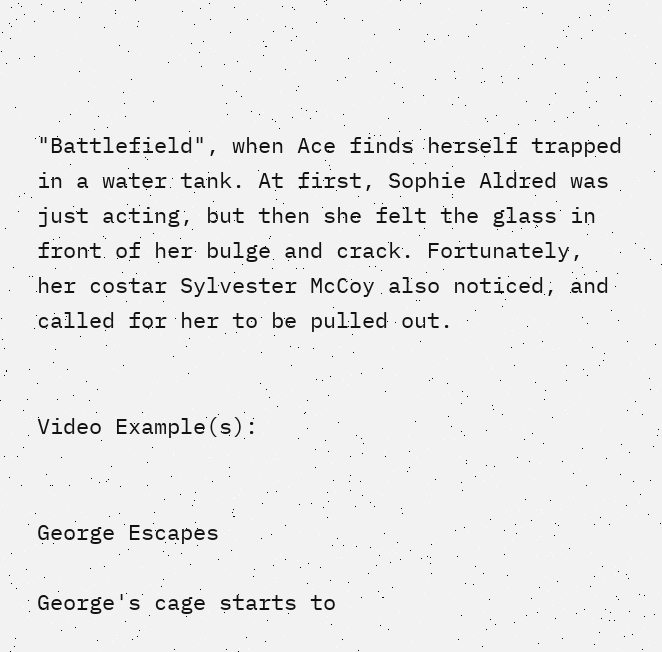"Battlefield", when Ace finds herself trapped in a water tank. At first, Sophie Aldred was just acting, but then she felt the glass in front of her bulge and crack. Fortunately, her costar Sylvester McCoy also noticed, and called for her to be pulled out.


Video Example(s):


George Escapes

George's cage starts to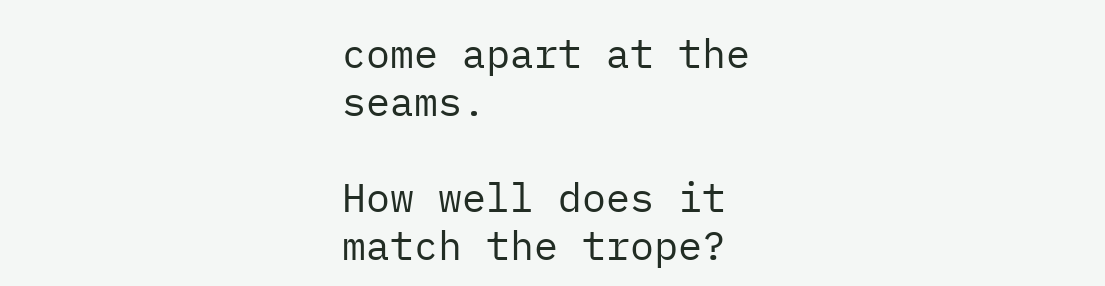come apart at the seams.

How well does it match the trope?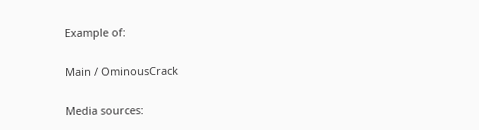Example of:

Main / OminousCrack

Media sources: